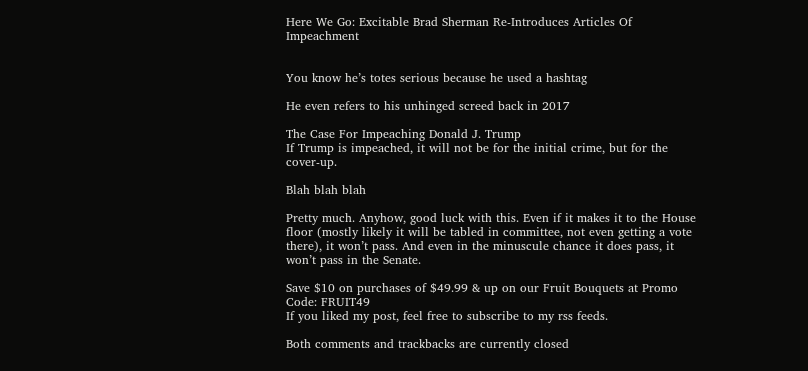Here We Go: Excitable Brad Sherman Re-Introduces Articles Of Impeachment


You know he’s totes serious because he used a hashtag

He even refers to his unhinged screed back in 2017

The Case For Impeaching Donald J. Trump
If Trump is impeached, it will not be for the initial crime, but for the cover-up.

Blah blah blah

Pretty much. Anyhow, good luck with this. Even if it makes it to the House floor (mostly likely it will be tabled in committee, not even getting a vote there), it won’t pass. And even in the minuscule chance it does pass, it won’t pass in the Senate.

Save $10 on purchases of $49.99 & up on our Fruit Bouquets at Promo Code: FRUIT49
If you liked my post, feel free to subscribe to my rss feeds.

Both comments and trackbacks are currently closed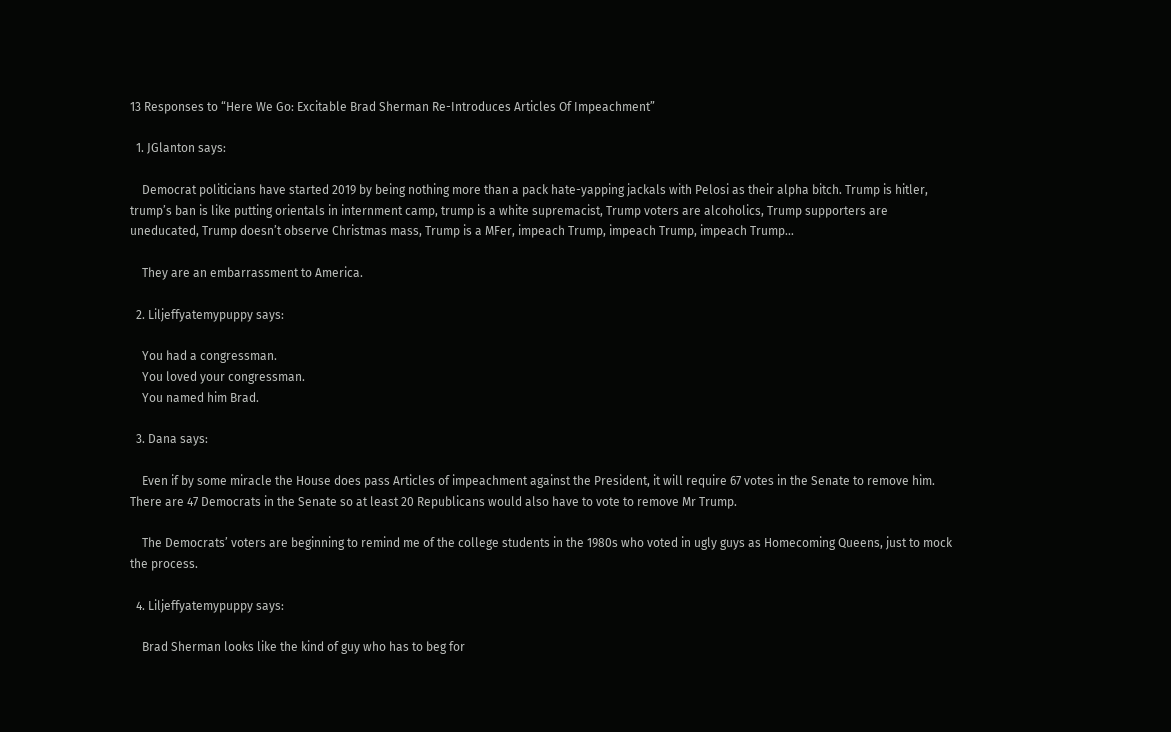13 Responses to “Here We Go: Excitable Brad Sherman Re-Introduces Articles Of Impeachment”

  1. JGlanton says:

    Democrat politicians have started 2019 by being nothing more than a pack hate-yapping jackals with Pelosi as their alpha bitch. Trump is hitler, trump’s ban is like putting orientals in internment camp, trump is a white supremacist, Trump voters are alcoholics, Trump supporters are uneducated, Trump doesn’t observe Christmas mass, Trump is a MFer, impeach Trump, impeach Trump, impeach Trump…

    They are an embarrassment to America.

  2. Liljeffyatemypuppy says:

    You had a congressman.
    You loved your congressman.
    You named him Brad.

  3. Dana says:

    Even if by some miracle the House does pass Articles of impeachment against the President, it will require 67 votes in the Senate to remove him. There are 47 Democrats in the Senate so at least 20 Republicans would also have to vote to remove Mr Trump.

    The Democrats’ voters are beginning to remind me of the college students in the 1980s who voted in ugly guys as Homecoming Queens, just to mock the process.

  4. Liljeffyatemypuppy says:

    Brad Sherman looks like the kind of guy who has to beg for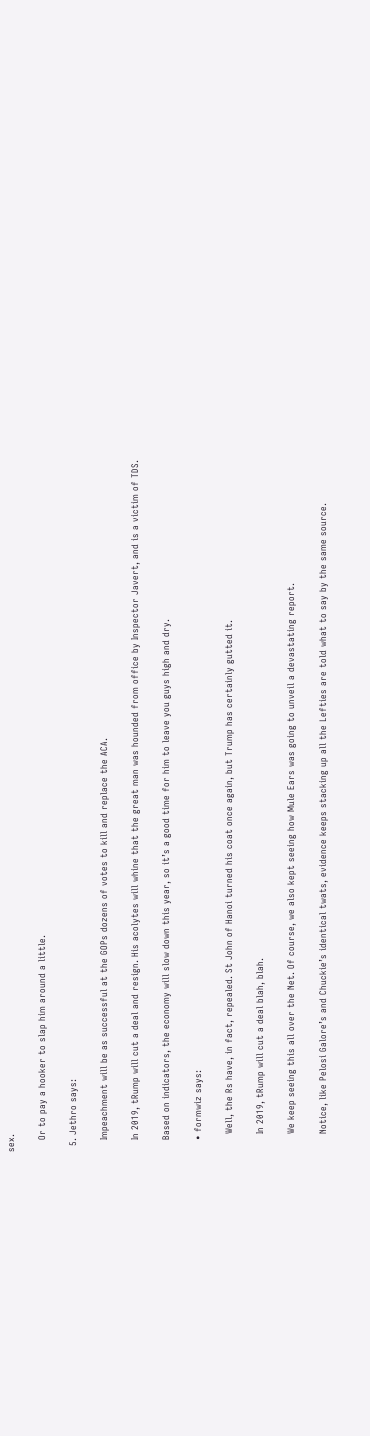sex.

    Or to pay a hooker to slap him around a little.

  5. Jethro says:

    Impeachment will be as successful at the GOPs dozens of votes to kill and replace the ACA.

    In 2019, tRump will cut a deal and resign. His acolytes will whine that the great man was hounded from office by Inspector Javert, and is a victim of TDS.

    Based on indicators, the economy will slow down this year, so it’s a good time for him to leave you guys high and dry.

    • formwiz says:

      Well, the Rs have, in fact, repealed. St John of Hanoi turned his coat once again, but Trump has certainly gutted it.

      In 2019, tRump will cut a deal blah, blah.

      We keep seeing this all over the Net. Of course, we also kept seeing how Mule Ears was going to unveil a devastating report.

      Notice, like Pelosi Galore’s and Chuckie’s identical twats, evidence keeps stacking up all the Lefties are told what to say by the same source.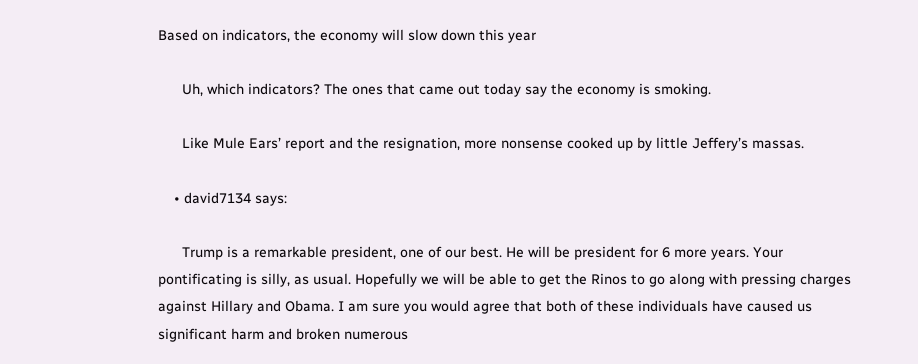Based on indicators, the economy will slow down this year

      Uh, which indicators? The ones that came out today say the economy is smoking.

      Like Mule Ears’ report and the resignation, more nonsense cooked up by little Jeffery’s massas.

    • david7134 says:

      Trump is a remarkable president, one of our best. He will be president for 6 more years. Your pontificating is silly, as usual. Hopefully we will be able to get the Rinos to go along with pressing charges against Hillary and Obama. I am sure you would agree that both of these individuals have caused us significant harm and broken numerous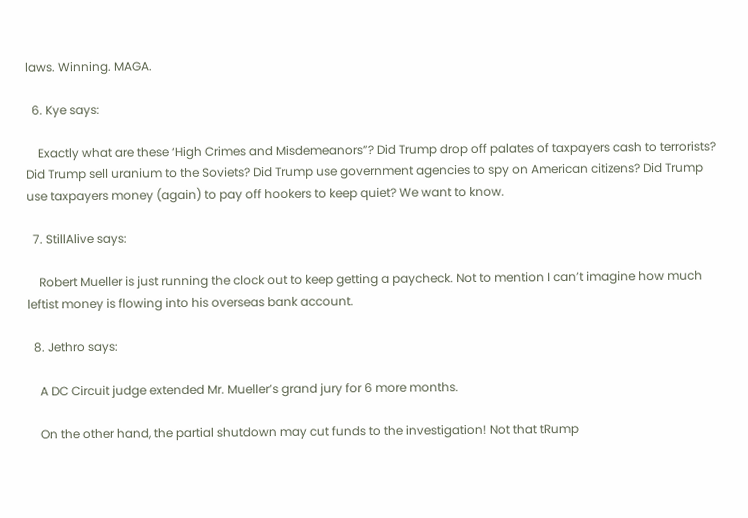laws. Winning. MAGA.

  6. Kye says:

    Exactly what are these ‘High Crimes and Misdemeanors”? Did Trump drop off palates of taxpayers cash to terrorists? Did Trump sell uranium to the Soviets? Did Trump use government agencies to spy on American citizens? Did Trump use taxpayers money (again) to pay off hookers to keep quiet? We want to know.

  7. StillAlive says:

    Robert Mueller is just running the clock out to keep getting a paycheck. Not to mention I can’t imagine how much leftist money is flowing into his overseas bank account.

  8. Jethro says:

    A DC Circuit judge extended Mr. Mueller’s grand jury for 6 more months.

    On the other hand, the partial shutdown may cut funds to the investigation! Not that tRump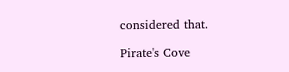considered that.

Pirate's Cove